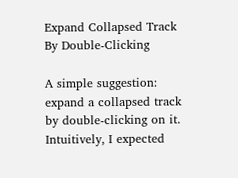Expand Collapsed Track By Double-Clicking

A simple suggestion: expand a collapsed track by double-clicking on it. Intuitively, I expected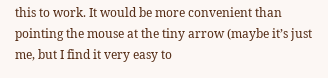this to work. It would be more convenient than pointing the mouse at the tiny arrow (maybe it’s just me, but I find it very easy to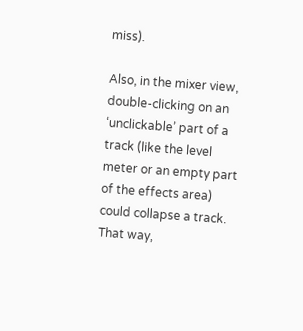miss).

Also, in the mixer view, double-clicking on an ‘unclickable’ part of a track (like the level meter or an empty part of the effects area) could collapse a track. That way,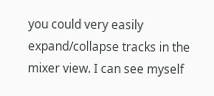you could very easily expand/collapse tracks in the mixer view. I can see myself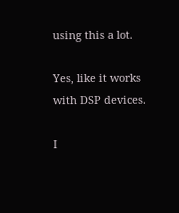using this a lot.

Yes, like it works with DSP devices.

I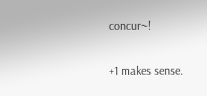concur~!

+1 makes sense.